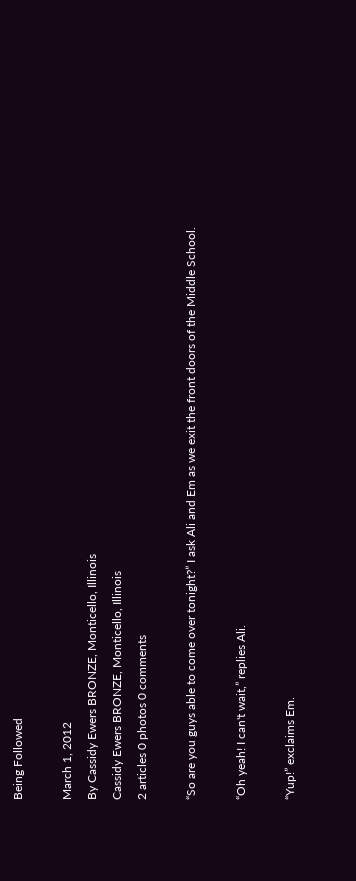Being Followed

March 1, 2012
By Cassidy Ewers BRONZE, Monticello, Illinois
Cassidy Ewers BRONZE, Monticello, Illinois
2 articles 0 photos 0 comments

“So are you guys able to come over tonight?” I ask Ali and Em as we exit the front doors of the Middle School.

“Oh yeah! I can't wait,” replies Ali.

“Yup!” exclaims Em.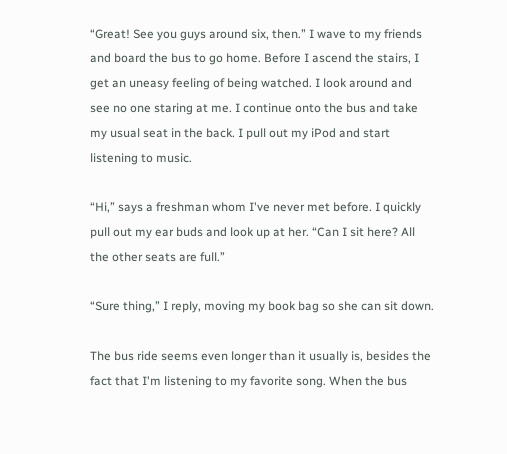“Great! See you guys around six, then.” I wave to my friends and board the bus to go home. Before I ascend the stairs, I get an uneasy feeling of being watched. I look around and see no one staring at me. I continue onto the bus and take my usual seat in the back. I pull out my iPod and start listening to music.

“Hi,” says a freshman whom I've never met before. I quickly pull out my ear buds and look up at her. “Can I sit here? All the other seats are full.”

“Sure thing,” I reply, moving my book bag so she can sit down.

The bus ride seems even longer than it usually is, besides the fact that I'm listening to my favorite song. When the bus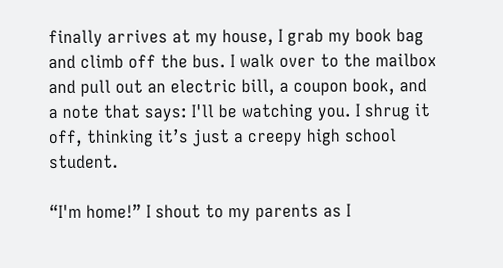finally arrives at my house, I grab my book bag and climb off the bus. I walk over to the mailbox and pull out an electric bill, a coupon book, and a note that says: I'll be watching you. I shrug it off, thinking it’s just a creepy high school student.

“I'm home!” I shout to my parents as I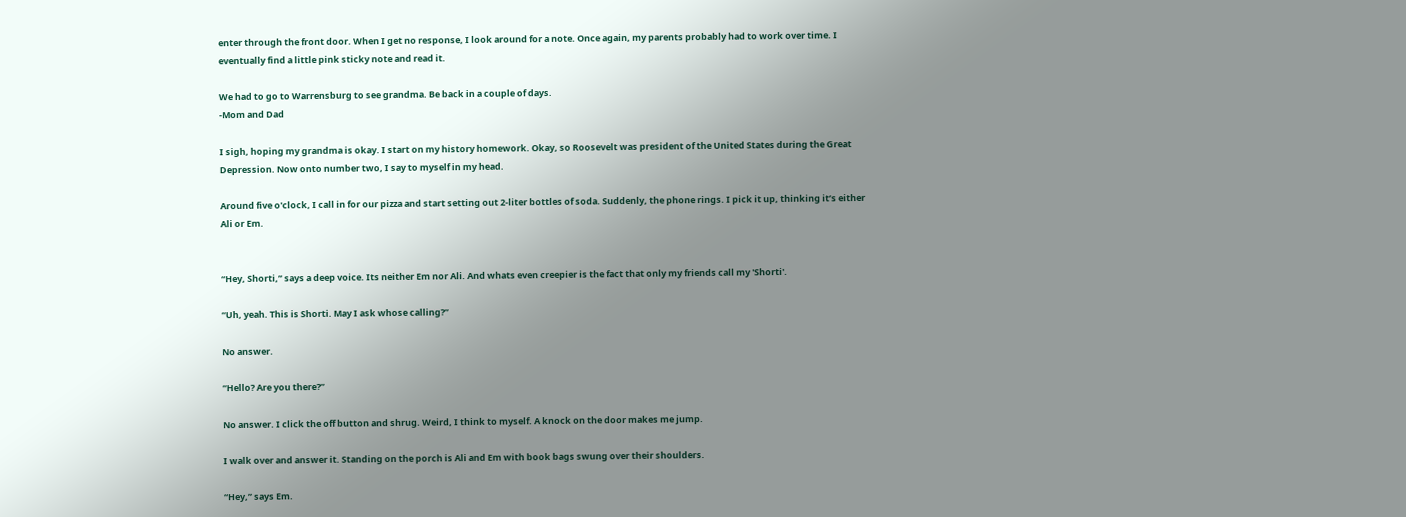enter through the front door. When I get no response, I look around for a note. Once again, my parents probably had to work over time. I eventually find a little pink sticky note and read it.

We had to go to Warrensburg to see grandma. Be back in a couple of days.
-Mom and Dad

I sigh, hoping my grandma is okay. I start on my history homework. Okay, so Roosevelt was president of the United States during the Great Depression. Now onto number two, I say to myself in my head.

Around five o'clock, I call in for our pizza and start setting out 2-liter bottles of soda. Suddenly, the phone rings. I pick it up, thinking it’s either Ali or Em.


“Hey, Shorti,” says a deep voice. Its neither Em nor Ali. And whats even creepier is the fact that only my friends call my 'Shorti'.

“Uh, yeah. This is Shorti. May I ask whose calling?”

No answer.

“Hello? Are you there?”

No answer. I click the off button and shrug. Weird, I think to myself. A knock on the door makes me jump.

I walk over and answer it. Standing on the porch is Ali and Em with book bags swung over their shoulders.

“Hey,” says Em.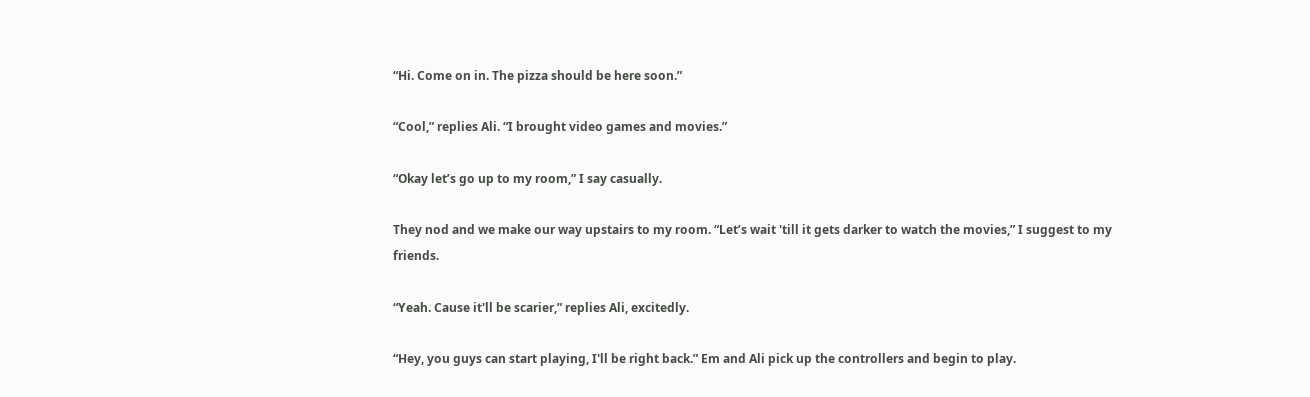“Hi. Come on in. The pizza should be here soon.”

“Cool,” replies Ali. “I brought video games and movies.”

“Okay let’s go up to my room,” I say casually.

They nod and we make our way upstairs to my room. “Let’s wait 'till it gets darker to watch the movies,” I suggest to my friends.

“Yeah. Cause it'll be scarier,” replies Ali, excitedly.

“Hey, you guys can start playing, I'll be right back.” Em and Ali pick up the controllers and begin to play.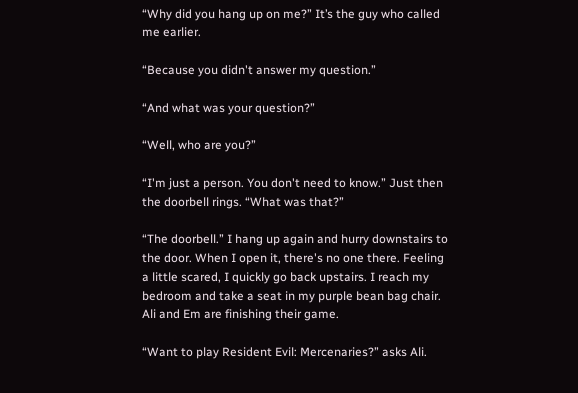“Why did you hang up on me?” It’s the guy who called me earlier.

“Because you didn't answer my question.”

“And what was your question?”

“Well, who are you?”

“I'm just a person. You don't need to know.” Just then the doorbell rings. “What was that?”

“The doorbell.” I hang up again and hurry downstairs to the door. When I open it, there's no one there. Feeling a little scared, I quickly go back upstairs. I reach my bedroom and take a seat in my purple bean bag chair. Ali and Em are finishing their game.

“Want to play Resident Evil: Mercenaries?” asks Ali.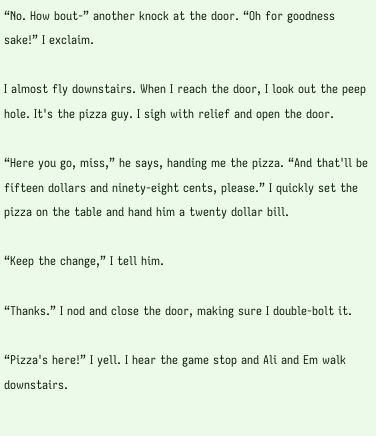“No. How bout-” another knock at the door. “Oh for goodness sake!” I exclaim.

I almost fly downstairs. When I reach the door, I look out the peep hole. It's the pizza guy. I sigh with relief and open the door.

“Here you go, miss,” he says, handing me the pizza. “And that'll be fifteen dollars and ninety-eight cents, please.” I quickly set the pizza on the table and hand him a twenty dollar bill.

“Keep the change,” I tell him.

“Thanks.” I nod and close the door, making sure I double-bolt it.

“Pizza's here!” I yell. I hear the game stop and Ali and Em walk downstairs.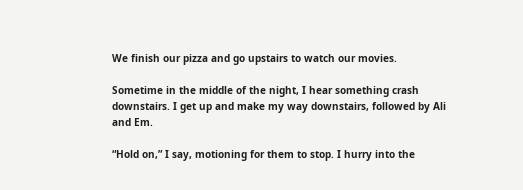We finish our pizza and go upstairs to watch our movies.

Sometime in the middle of the night, I hear something crash downstairs. I get up and make my way downstairs, followed by Ali and Em.

“Hold on,” I say, motioning for them to stop. I hurry into the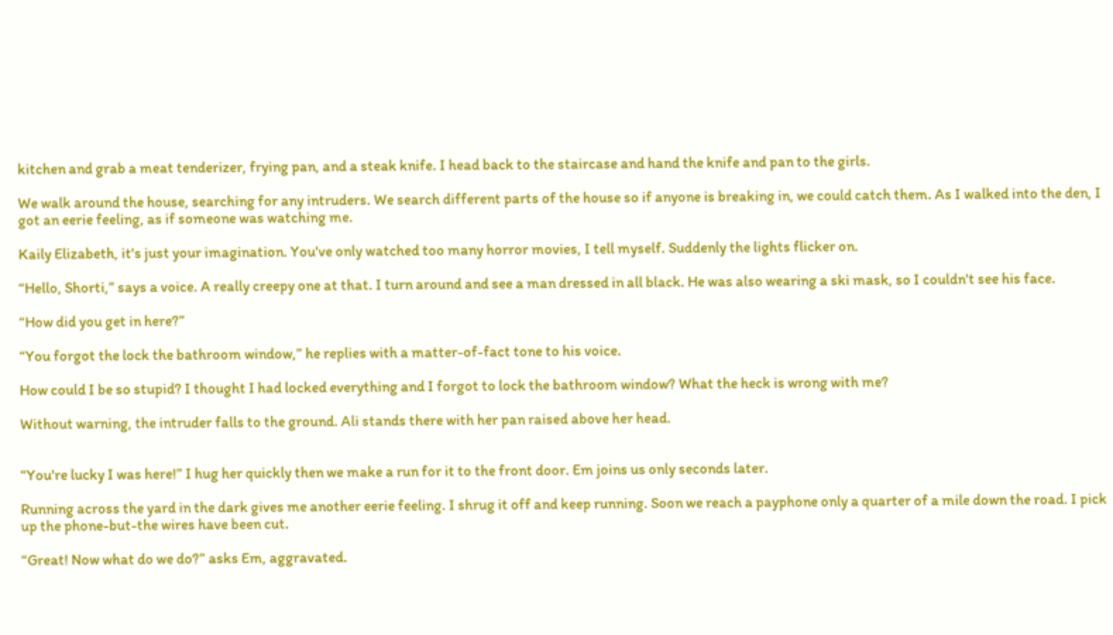kitchen and grab a meat tenderizer, frying pan, and a steak knife. I head back to the staircase and hand the knife and pan to the girls.

We walk around the house, searching for any intruders. We search different parts of the house so if anyone is breaking in, we could catch them. As I walked into the den, I got an eerie feeling, as if someone was watching me.

Kaily Elizabeth, it's just your imagination. You've only watched too many horror movies, I tell myself. Suddenly the lights flicker on.

“Hello, Shorti,” says a voice. A really creepy one at that. I turn around and see a man dressed in all black. He was also wearing a ski mask, so I couldn't see his face.

“How did you get in here?”

“You forgot the lock the bathroom window,” he replies with a matter-of-fact tone to his voice.

How could I be so stupid? I thought I had locked everything and I forgot to lock the bathroom window? What the heck is wrong with me?

Without warning, the intruder falls to the ground. Ali stands there with her pan raised above her head.


“You're lucky I was here!” I hug her quickly then we make a run for it to the front door. Em joins us only seconds later.

Running across the yard in the dark gives me another eerie feeling. I shrug it off and keep running. Soon we reach a payphone only a quarter of a mile down the road. I pick up the phone-but-the wires have been cut.

“Great! Now what do we do?” asks Em, aggravated.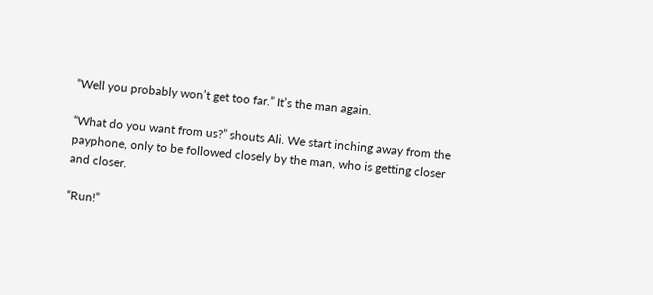“Well you probably won’t get too far.” It’s the man again.

“What do you want from us?” shouts Ali. We start inching away from the payphone, only to be followed closely by the man, who is getting closer and closer.

“Run!”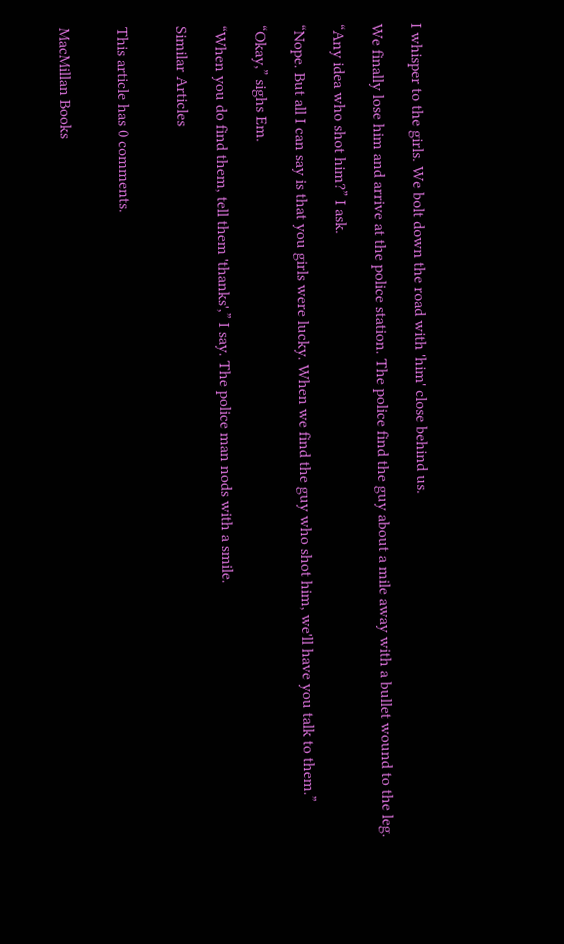I whisper to the girls. We bolt down the road with 'him' close behind us.

We finally lose him and arrive at the police station. The police find the guy about a mile away with a bullet wound to the leg.

“Any idea who shot him?” I ask.

“Nope. But all I can say is that you girls were lucky. When we find the guy who shot him, we'll have you talk to them.”

“Okay,” sighs Em.

“When you do find them, tell them 'thanks',” I say. The police man nods with a smile.

Similar Articles


This article has 0 comments.


MacMillan Books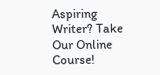Aspiring Writer? Take Our Online Course!